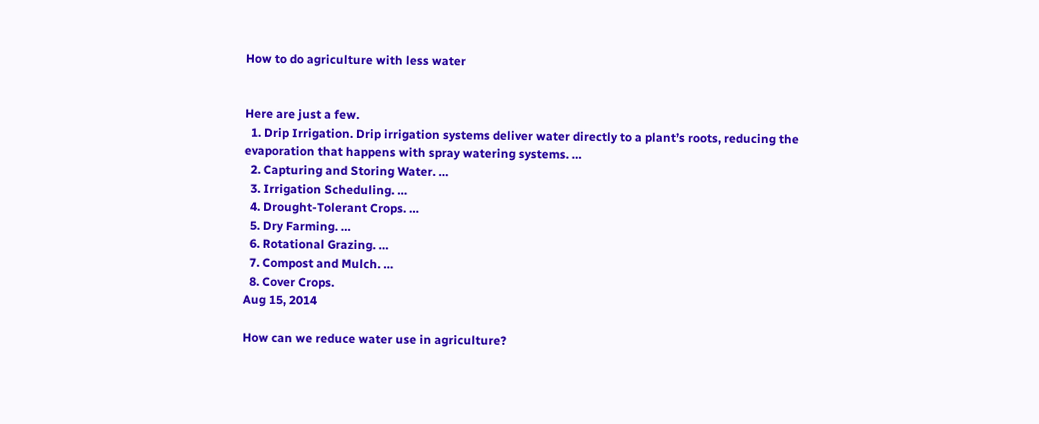How to do agriculture with less water


Here are just a few.
  1. Drip Irrigation. Drip irrigation systems deliver water directly to a plant’s roots, reducing the evaporation that happens with spray watering systems. …
  2. Capturing and Storing Water. …
  3. Irrigation Scheduling. …
  4. Drought-Tolerant Crops. …
  5. Dry Farming. …
  6. Rotational Grazing. …
  7. Compost and Mulch. …
  8. Cover Crops.
Aug 15, 2014

How can we reduce water use in agriculture?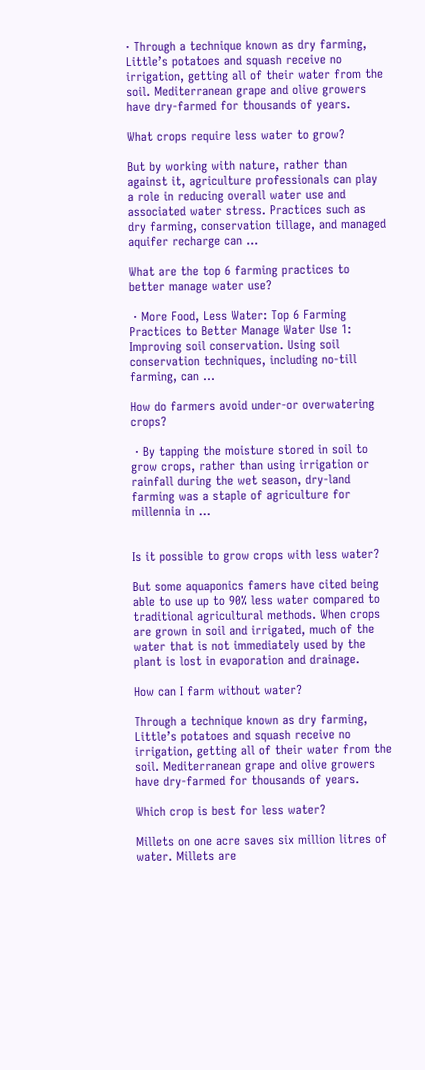· Through a technique known as dry farming, Little’s potatoes and squash receive no irrigation, getting all of their water from the soil. Mediterranean grape and olive growers have dry-farmed for thousands of years.

What crops require less water to grow?

But by working with nature, rather than against it, agriculture professionals can play a role in reducing overall water use and associated water stress. Practices such as dry farming, conservation tillage, and managed aquifer recharge can …

What are the top 6 farming practices to better manage water use?

 · More Food, Less Water: Top 6 Farming Practices to Better Manage Water Use 1: Improving soil conservation. Using soil conservation techniques, including no-till farming, can …

How do farmers avoid under-or overwatering crops?

 · By tapping the moisture stored in soil to grow crops, rather than using irrigation or rainfall during the wet season, dry-land farming was a staple of agriculture for millennia in …


Is it possible to grow crops with less water?

But some aquaponics famers have cited being able to use up to 90% less water compared to traditional agricultural methods. When crops are grown in soil and irrigated, much of the water that is not immediately used by the plant is lost in evaporation and drainage.

How can I farm without water?

Through a technique known as dry farming, Little’s potatoes and squash receive no irrigation, getting all of their water from the soil. Mediterranean grape and olive growers have dry-farmed for thousands of years.

Which crop is best for less water?

Millets on one acre saves six million litres of water. Millets are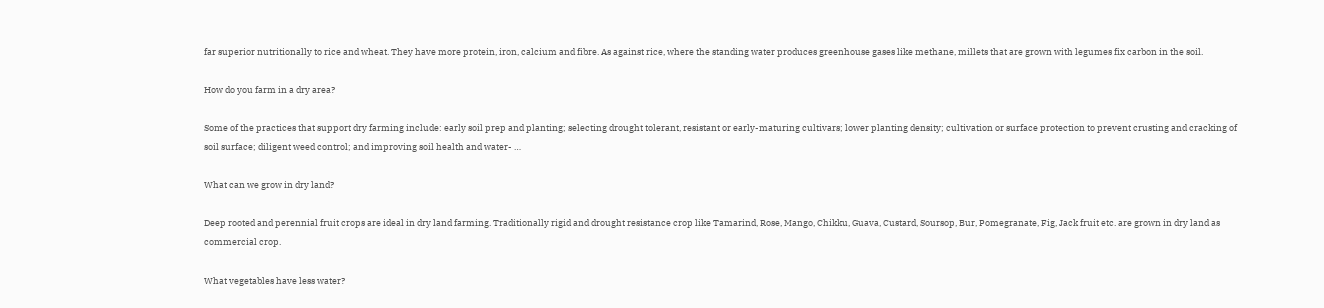far superior nutritionally to rice and wheat. They have more protein, iron, calcium and fibre. As against rice, where the standing water produces greenhouse gases like methane, millets that are grown with legumes fix carbon in the soil.

How do you farm in a dry area?

Some of the practices that support dry farming include: early soil prep and planting; selecting drought tolerant, resistant or early-maturing cultivars; lower planting density; cultivation or surface protection to prevent crusting and cracking of soil surface; diligent weed control; and improving soil health and water- …

What can we grow in dry land?

Deep rooted and perennial fruit crops are ideal in dry land farming. Traditionally rigid and drought resistance crop like Tamarind, Rose, Mango, Chikku, Guava, Custard, Soursop, Bur, Pomegranate, Fig, Jack fruit etc. are grown in dry land as commercial crop.

What vegetables have less water?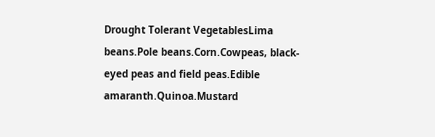Drought Tolerant VegetablesLima beans.Pole beans.Corn.Cowpeas, black-eyed peas and field peas.Edible amaranth.Quinoa.Mustard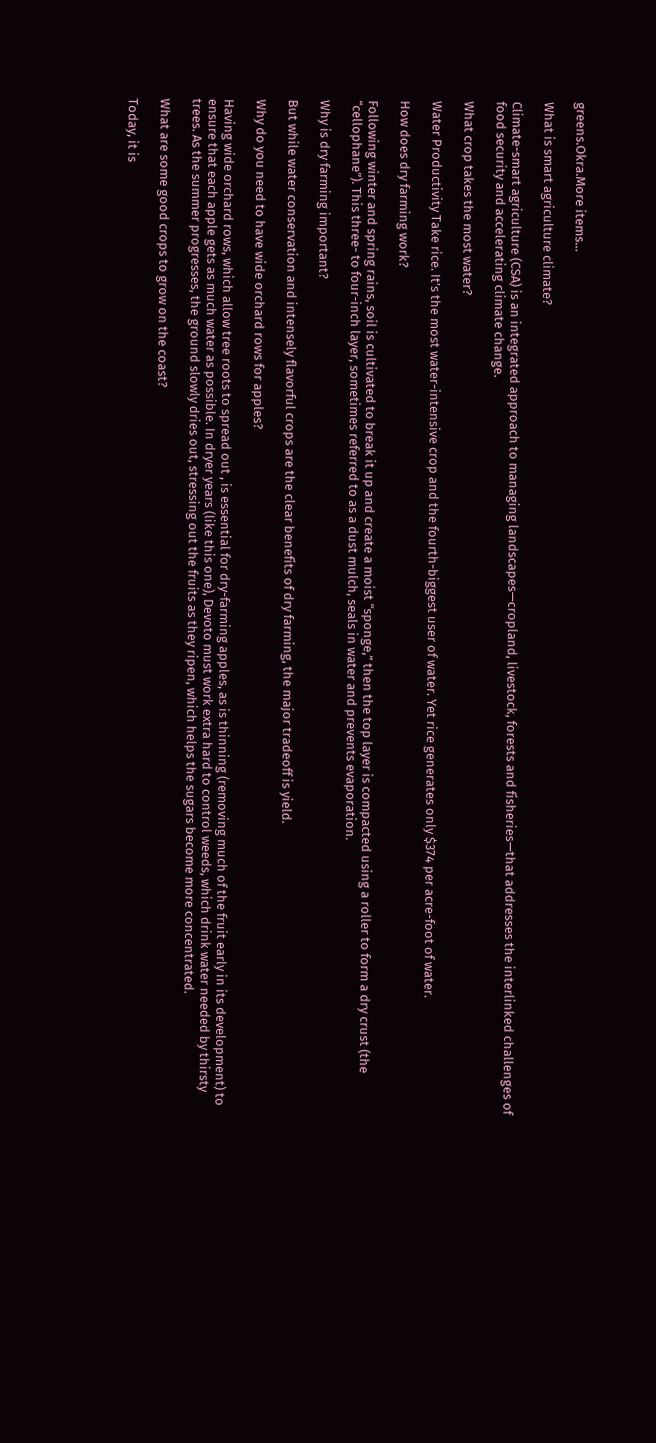greens.Okra.More items…

What is smart agriculture climate?

Climate-smart agriculture (CSA) is an integrated approach to managing landscapes—cropland, livestock, forests and fisheries—that addresses the interlinked challenges of food security and accelerating climate change.

What crop takes the most water?

Water Productivity Take rice. It’s the most water-intensive crop and the fourth-biggest user of water. Yet rice generates only $374 per acre-foot of water.

How does dry farming work?

Following winter and spring rains, soil is cultivated to break it up and create a moist “sponge,” then the top layer is compacted using a roller to form a dry crust (the “cellophane”). This three- to four-inch layer, sometimes referred to as a dust mulch, seals in water and prevents evaporation.

Why is dry farming important?

But while water conservation and intensely flavorful crops are the clear benefits of dry farming, the major tradeoff is yield.

Why do you need to have wide orchard rows for apples?

Having wide orchard rows, which allow tree roots to spread out , is essential for dry-farming apples, as is thinning (removing much of the fruit early in its development) to ensure that each apple gets as much water as possible. In dryer years (like this one), Devoto must work extra hard to control weeds, which drink water needed by thirsty trees. As the summer progresses, the ground slowly dries out, stressing out the fruits as they ripen, which helps the sugars become more concentrated.

What are some good crops to grow on the coast?

Today, it is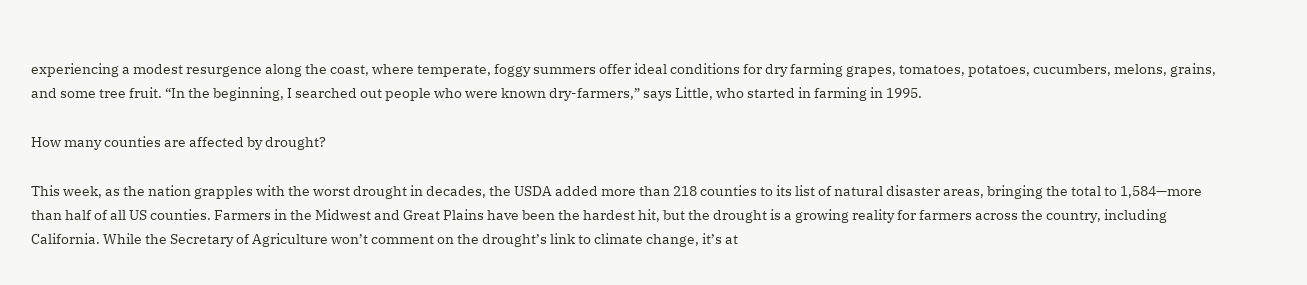experiencing a modest resurgence along the coast, where temperate, foggy summers offer ideal conditions for dry farming grapes, tomatoes, potatoes, cucumbers, melons, grains, and some tree fruit. “In the beginning, I searched out people who were known dry-farmers,” says Little, who started in farming in 1995.

How many counties are affected by drought?

This week, as the nation grapples with the worst drought in decades, the USDA added more than 218 counties to its list of natural disaster areas, bringing the total to 1,584—more than half of all US counties. Farmers in the Midwest and Great Plains have been the hardest hit, but the drought is a growing reality for farmers across the country, including California. While the Secretary of Agriculture won’t comment on the drought’s link to climate change, it’s at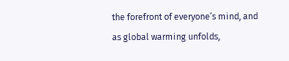the forefront of everyone’s mind, and as global warming unfolds,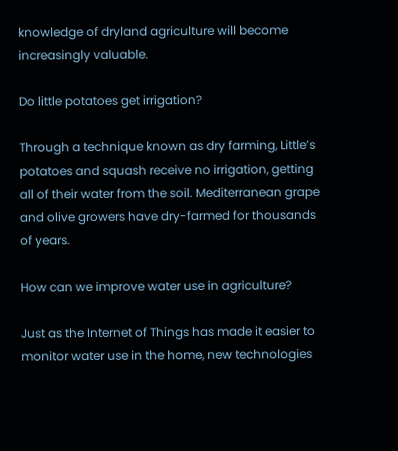knowledge of dryland agriculture will become increasingly valuable.

Do little potatoes get irrigation?

Through a technique known as dry farming, Little’s potatoes and squash receive no irrigation, getting all of their water from the soil. Mediterranean grape and olive growers have dry-farmed for thousands of years.

How can we improve water use in agriculture?

Just as the Internet of Things has made it easier to monitor water use in the home, new technologies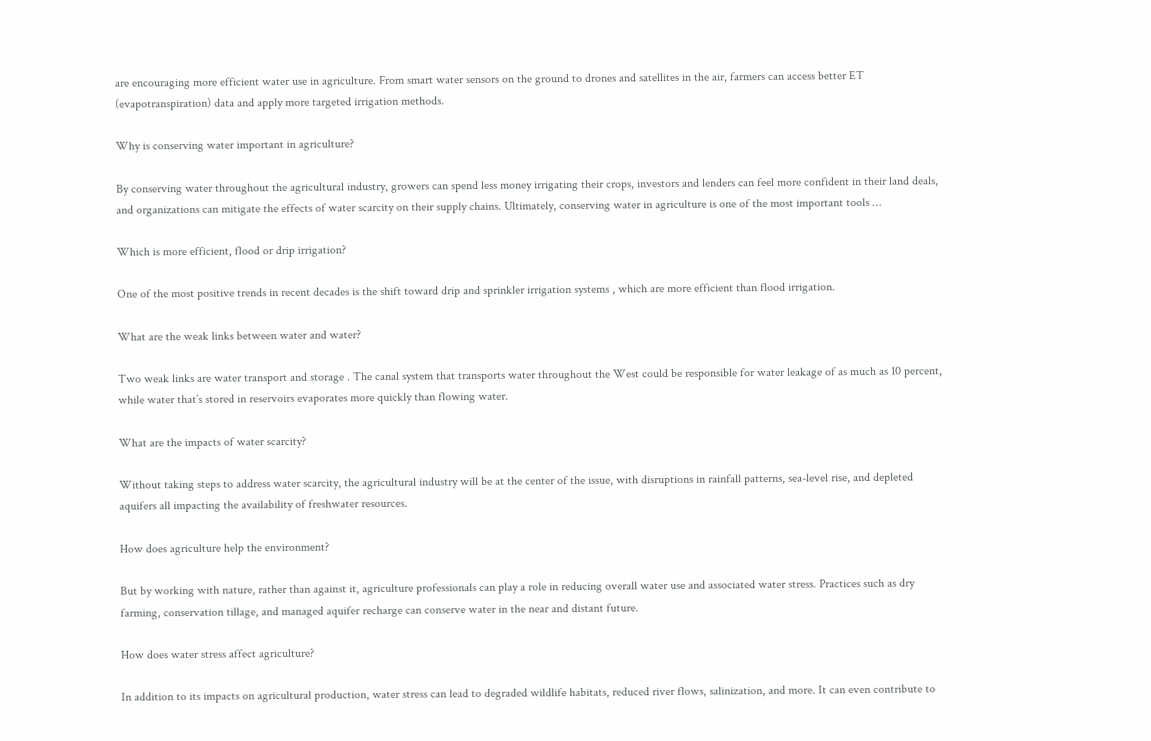are encouraging more efficient water use in agriculture. From smart water sensors on the ground to drones and satellites in the air, farmers can access better ET (evapotranspiration) data and apply more targeted irrigation methods.

Why is conserving water important in agriculture?

By conserving water throughout the agricultural industry, growers can spend less money irrigating their crops, investors and lenders can feel more confident in their land deals, and organizations can mitigate the effects of water scarcity on their supply chains. Ultimately, conserving water in agriculture is one of the most important tools …

Which is more efficient, flood or drip irrigation?

One of the most positive trends in recent decades is the shift toward drip and sprinkler irrigation systems , which are more efficient than flood irrigation.

What are the weak links between water and water?

Two weak links are water transport and storage . The canal system that transports water throughout the West could be responsible for water leakage of as much as 10 percent, while water that’s stored in reservoirs evaporates more quickly than flowing water.

What are the impacts of water scarcity?

Without taking steps to address water scarcity, the agricultural industry will be at the center of the issue, with disruptions in rainfall patterns, sea-level rise, and depleted aquifers all impacting the availability of freshwater resources.

How does agriculture help the environment?

But by working with nature, rather than against it, agriculture professionals can play a role in reducing overall water use and associated water stress. Practices such as dry farming, conservation tillage, and managed aquifer recharge can conserve water in the near and distant future.

How does water stress affect agriculture?

In addition to its impacts on agricultural production, water stress can lead to degraded wildlife habitats, reduced river flows, salinization, and more. It can even contribute to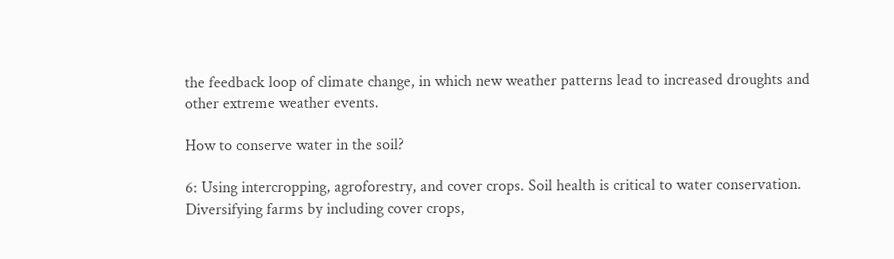the feedback loop of climate change, in which new weather patterns lead to increased droughts and other extreme weather events.

How to conserve water in the soil?

6: Using intercropping, agroforestry, and cover crops. Soil health is critical to water conservation. Diversifying farms by including cover crops,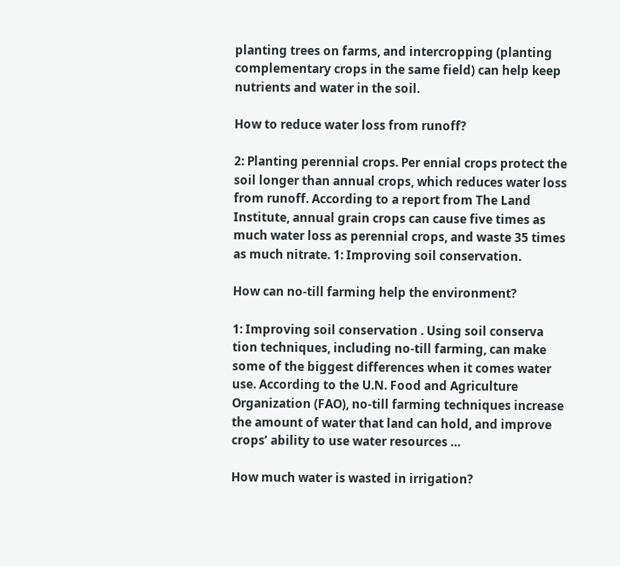planting trees on farms, and intercropping (planting complementary crops in the same field) can help keep nutrients and water in the soil.

How to reduce water loss from runoff?

2: Planting perennial crops. Per ennial crops protect the soil longer than annual crops, which reduces water loss from runoff. According to a report from The Land Institute, annual grain crops can cause five times as much water loss as perennial crops, and waste 35 times as much nitrate. 1: Improving soil conservation.

How can no-till farming help the environment?

1: Improving soil conservation . Using soil conserva tion techniques, including no-till farming, can make some of the biggest differences when it comes water use. According to the U.N. Food and Agriculture Organization (FAO), no-till farming techniques increase the amount of water that land can hold, and improve crops’ ability to use water resources …

How much water is wasted in irrigation?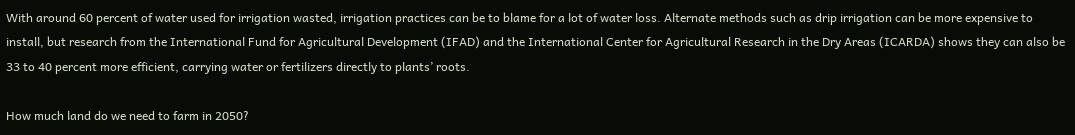With around 60 percent of water used for irrigation wasted, irrigation practices can be to blame for a lot of water loss. Alternate methods such as drip irrigation can be more expensive to install, but research from the International Fund for Agricultural Development (IFAD) and the International Center for Agricultural Research in the Dry Areas (ICARDA) shows they can also be 33 to 40 percent more efficient, carrying water or fertilizers directly to plants’ roots.

How much land do we need to farm in 2050?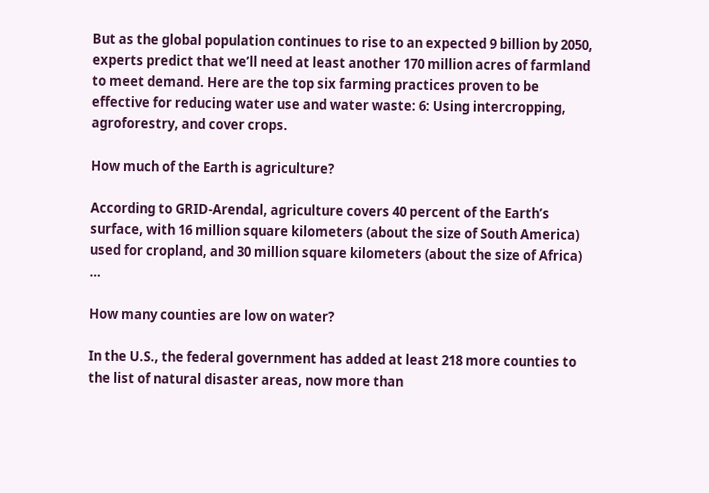But as the global population continues to rise to an expected 9 billion by 2050, experts predict that we’ll need at least another 170 million acres of farmland to meet demand. Here are the top six farming practices proven to be effective for reducing water use and water waste: 6: Using intercropping, agroforestry, and cover crops.

How much of the Earth is agriculture?

According to GRID-Arendal, agriculture covers 40 percent of the Earth’s surface, with 16 million square kilometers (about the size of South America) used for cropland, and 30 million square kilometers (about the size of Africa) …

How many counties are low on water?

In the U.S., the federal government has added at least 218 more counties to the list of natural disaster areas, now more than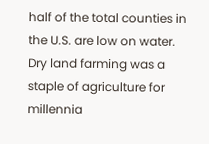half of the total counties in the U.S. are low on water. Dry land farming was a staple of agriculture for millennia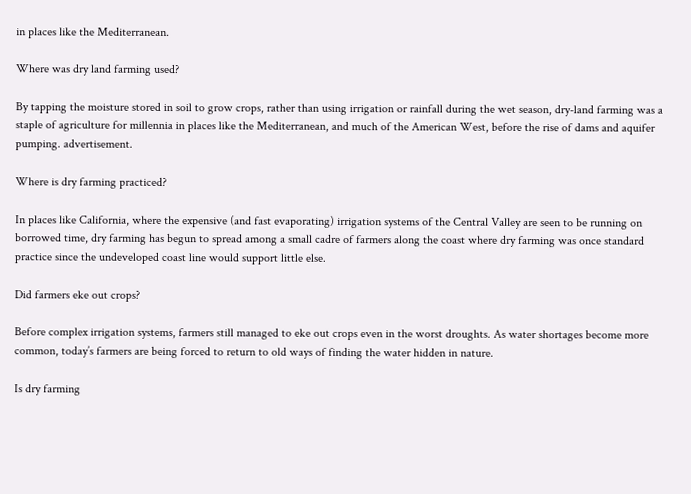in places like the Mediterranean.

Where was dry land farming used?

By tapping the moisture stored in soil to grow crops, rather than using irrigation or rainfall during the wet season, dry-land farming was a staple of agriculture for millennia in places like the Mediterranean, and much of the American West, before the rise of dams and aquifer pumping. advertisement.

Where is dry farming practiced?

In places like California, where the expensive (and fast evaporating) irrigation systems of the Central Valley are seen to be running on borrowed time, dry farming has begun to spread among a small cadre of farmers along the coast where dry farming was once standard practice since the undeveloped coast line would support little else.

Did farmers eke out crops?

Before complex irrigation systems, farmers still managed to eke out crops even in the worst droughts. As water shortages become more common, today’s farmers are being forced to return to old ways of finding the water hidden in nature.

Is dry farming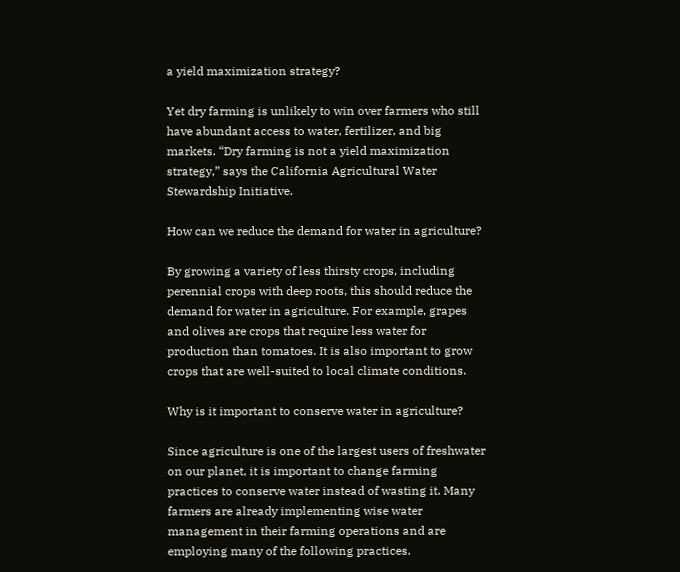a yield maximization strategy?

Yet dry farming is unlikely to win over farmers who still have abundant access to water, fertilizer, and big markets. “Dry farming is not a yield maximization strategy,” says the California Agricultural Water Stewardship Initiative.

How can we reduce the demand for water in agriculture?

By growing a variety of less thirsty crops, including perennial crops with deep roots, this should reduce the demand for water in agriculture. For example, grapes and olives are crops that require less water for production than tomatoes. It is also important to grow crops that are well-suited to local climate conditions.

Why is it important to conserve water in agriculture?

Since agriculture is one of the largest users of freshwater on our planet, it is important to change farming practices to conserve water instead of wasting it. Many farmers are already implementing wise water management in their farming operations and are employing many of the following practices.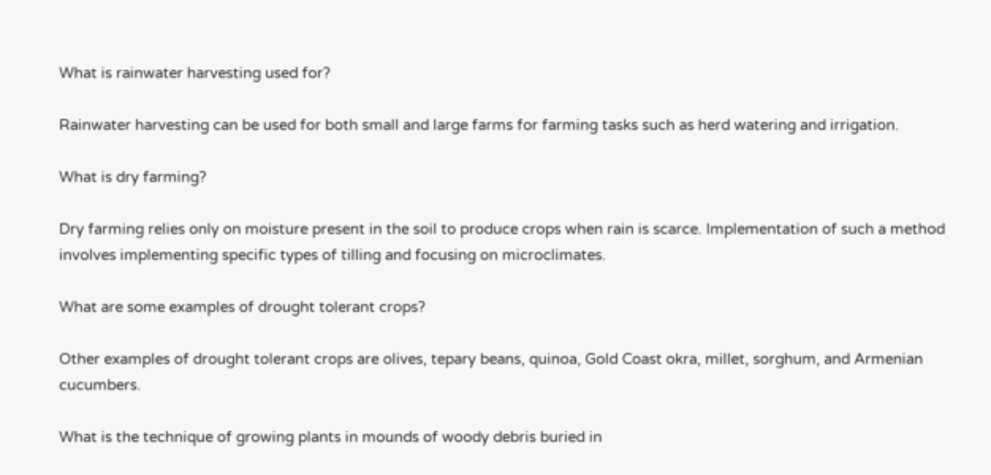What is rainwater harvesting used for?

Rainwater harvesting can be used for both small and large farms for farming tasks such as herd watering and irrigation.

What is dry farming?

Dry farming relies only on moisture present in the soil to produce crops when rain is scarce. Implementation of such a method involves implementing specific types of tilling and focusing on microclimates.

What are some examples of drought tolerant crops?

Other examples of drought tolerant crops are olives, tepary beans, quinoa, Gold Coast okra, millet, sorghum, and Armenian cucumbers.

What is the technique of growing plants in mounds of woody debris buried in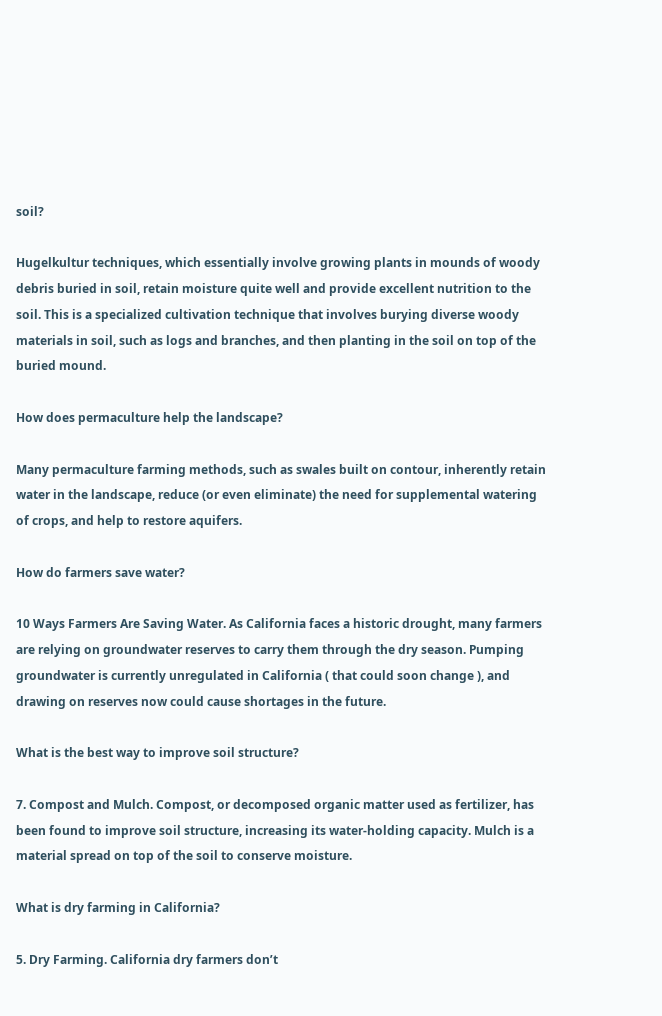soil?

Hugelkultur techniques, which essentially involve growing plants in mounds of woody debris buried in soil, retain moisture quite well and provide excellent nutrition to the soil. This is a specialized cultivation technique that involves burying diverse woody materials in soil, such as logs and branches, and then planting in the soil on top of the buried mound.

How does permaculture help the landscape?

Many permaculture farming methods, such as swales built on contour, inherently retain water in the landscape, reduce (or even eliminate) the need for supplemental watering of crops, and help to restore aquifers.

How do farmers save water?

10 Ways Farmers Are Saving Water. As California faces a historic drought, many farmers are relying on groundwater reserves to carry them through the dry season. Pumping groundwater is currently unregulated in California ( that could soon change ), and drawing on reserves now could cause shortages in the future.

What is the best way to improve soil structure?

7. Compost and Mulch. Compost, or decomposed organic matter used as fertilizer, has been found to improve soil structure, increasing its water-holding capacity. Mulch is a material spread on top of the soil to conserve moisture.

What is dry farming in California?

5. Dry Farming. California dry farmers don’t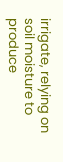irrigate, relying on soil moisture to produce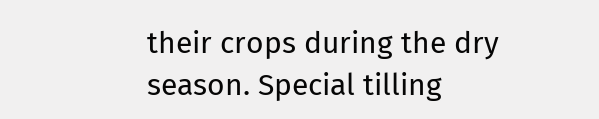their crops during the dry season. Special tilling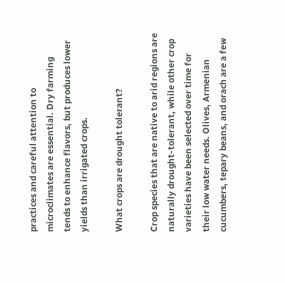practices and careful attention to microclimates are essential. Dry farming tends to enhance flavors, but produces lower yields than irrigated crops.

What crops are drought tolerant?

Crop species that are native to arid regions are naturally drought-tolerant, while other crop varieties have been selected over time for their low water needs. Olives, Armenian cucumbers, tepary beans, and orach are a few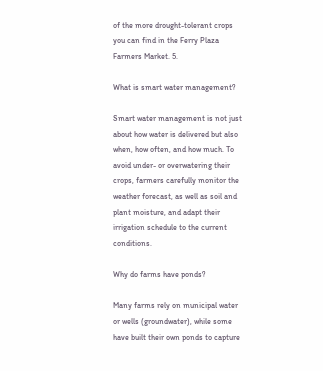of the more drought-tolerant crops you can find in the Ferry Plaza Farmers Market. 5.

What is smart water management?

Smart water management is not just about how water is delivered but also when, how often, and how much. To avoid under- or overwatering their crops, farmers carefully monitor the weather forecast, as well as soil and plant moisture, and adapt their irrigation schedule to the current conditions.

Why do farms have ponds?

Many farms rely on municipal water or wells (groundwater), while some have built their own ponds to capture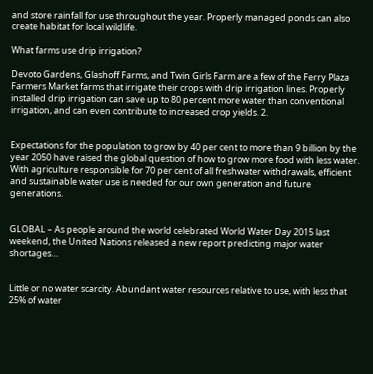and store rainfall for use throughout the year. Properly managed ponds can also create habitat for local wildlife.

What farms use drip irrigation?

Devoto Gardens, Glashoff Farms, and Twin Girls Farm are a few of the Ferry Plaza Farmers Market farms that irrigate their crops with drip irrigation lines. Properly installed drip irrigation can save up to 80 percent more water than conventional irrigation, and can even contribute to increased crop yields. 2.


Expectations for the population to grow by 40 per cent to more than 9 billion by the year 2050 have raised the global question of how to grow more food with less water. With agriculture responsible for 70 per cent of all freshwater withdrawals, efficient and sustainable water use is needed for our own generation and future generations.


GLOBAL – As people around the world celebrated World Water Day 2015 last weekend, the United Nations released a new report predicting major water shortages…


Little or no water scarcity. Abundant water resources relative to use, with less that 25% of water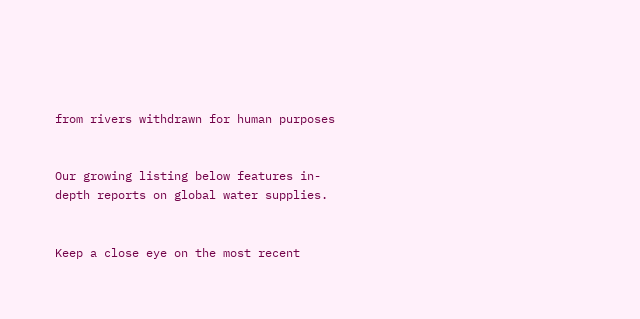from rivers withdrawn for human purposes


Our growing listing below features in-depth reports on global water supplies.


Keep a close eye on the most recent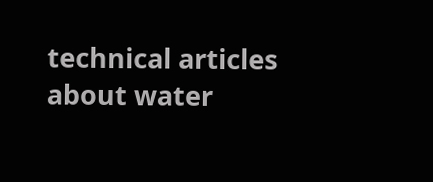technical articles about water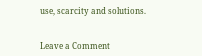use, scarcity and solutions.


Leave a Comment